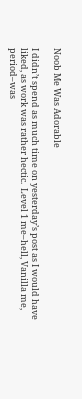Noob Me Was Adorable

I didn’t spend as much time on yesterday’s post as I would have liked, as work was rather hectic.  Level 1 me–hell, Vanilla me, period–was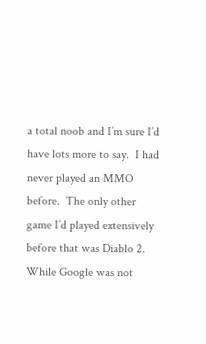a total noob and I’m sure I’d have lots more to say.  I had never played an MMO before.  The only other game I’d played extensively before that was Diablo 2.  While Google was not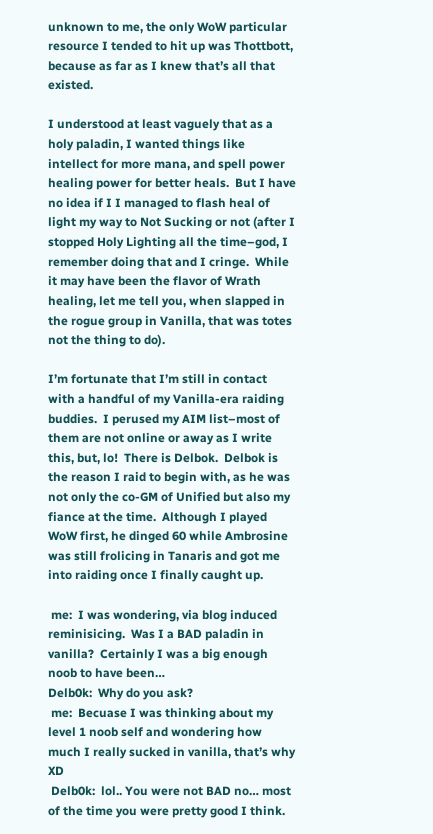unknown to me, the only WoW particular resource I tended to hit up was Thottbott, because as far as I knew that’s all that existed.

I understood at least vaguely that as a holy paladin, I wanted things like intellect for more mana, and spell power healing power for better heals.  But I have no idea if I I managed to flash heal of light my way to Not Sucking or not (after I stopped Holy Lighting all the time–god, I remember doing that and I cringe.  While it may have been the flavor of Wrath healing, let me tell you, when slapped in the rogue group in Vanilla, that was totes not the thing to do).

I’m fortunate that I’m still in contact with a handful of my Vanilla-era raiding buddies.  I perused my AIM list–most of them are not online or away as I write this, but, lo!  There is Delbok.  Delbok is the reason I raid to begin with, as he was not only the co-GM of Unified but also my fiance at the time.  Although I played WoW first, he dinged 60 while Ambrosine was still frolicing in Tanaris and got me into raiding once I finally caught up.

 me:  I was wondering, via blog induced reminisicing.  Was I a BAD paladin in vanilla?  Certainly I was a big enough noob to have been…
Delb0k:  Why do you ask?
 me:  Becuase I was thinking about my level 1 noob self and wondering how much I really sucked in vanilla, that’s why XD
 Delb0k:  lol.. You were not BAD no… most of the time you were pretty good I think.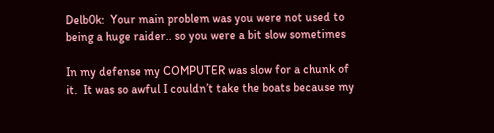Delb0k:  Your main problem was you were not used to being a huge raider.. so you were a bit slow sometimes

In my defense my COMPUTER was slow for a chunk of it.  It was so awful I couldn’t take the boats because my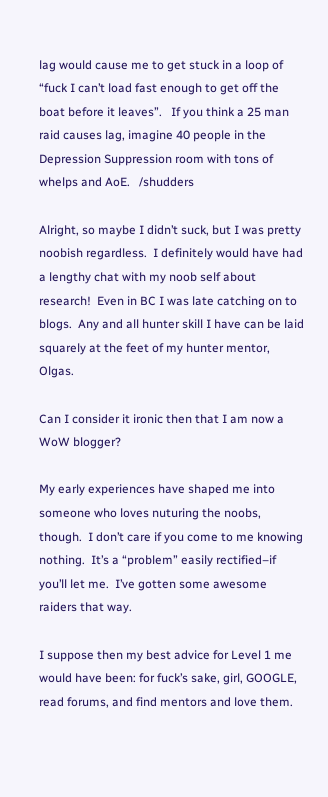lag would cause me to get stuck in a loop of “fuck I can’t load fast enough to get off the boat before it leaves”.   If you think a 25 man raid causes lag, imagine 40 people in the Depression Suppression room with tons of whelps and AoE.   /shudders

Alright, so maybe I didn’t suck, but I was pretty noobish regardless.  I definitely would have had a lengthy chat with my noob self about research!  Even in BC I was late catching on to blogs.  Any and all hunter skill I have can be laid squarely at the feet of my hunter mentor, Olgas.

Can I consider it ironic then that I am now a WoW blogger?

My early experiences have shaped me into someone who loves nuturing the noobs, though.  I don’t care if you come to me knowing nothing.  It’s a “problem” easily rectified–if you’ll let me.  I’ve gotten some awesome raiders that way.

I suppose then my best advice for Level 1 me would have been: for fuck’s sake, girl, GOOGLE, read forums, and find mentors and love them.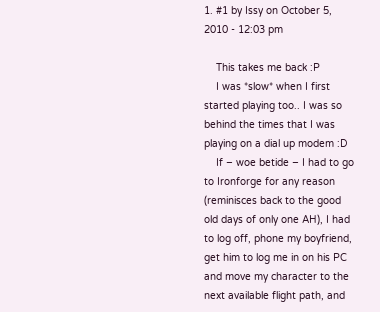1. #1 by Issy on October 5, 2010 - 12:03 pm

    This takes me back :P
    I was *slow* when I first started playing too.. I was so behind the times that I was playing on a dial up modem :D
    If – woe betide – I had to go to Ironforge for any reason (reminisces back to the good old days of only one AH), I had to log off, phone my boyfriend, get him to log me in on his PC and move my character to the next available flight path, and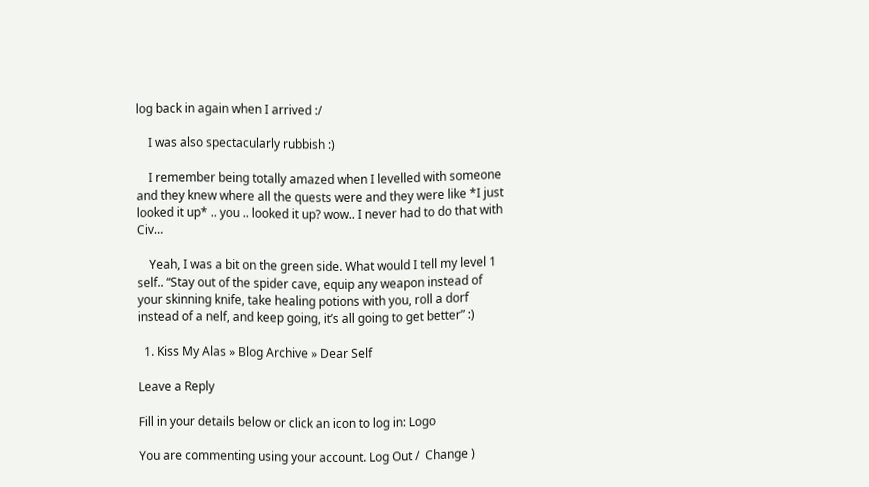log back in again when I arrived :/

    I was also spectacularly rubbish :)

    I remember being totally amazed when I levelled with someone and they knew where all the quests were and they were like *I just looked it up* .. you .. looked it up? wow.. I never had to do that with Civ…

    Yeah, I was a bit on the green side. What would I tell my level 1 self.. “Stay out of the spider cave, equip any weapon instead of your skinning knife, take healing potions with you, roll a dorf instead of a nelf, and keep going, it’s all going to get better” :)

  1. Kiss My Alas » Blog Archive » Dear Self

Leave a Reply

Fill in your details below or click an icon to log in: Logo

You are commenting using your account. Log Out /  Change )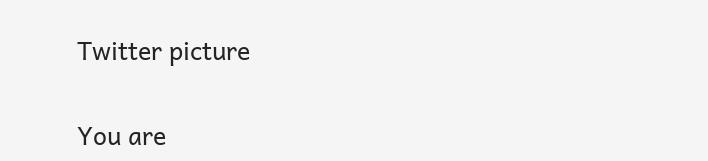Twitter picture

You are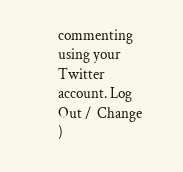commenting using your Twitter account. Log Out /  Change )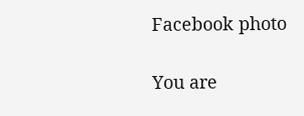Facebook photo

You are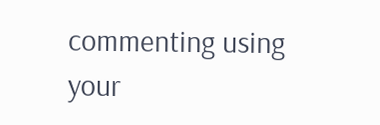commenting using your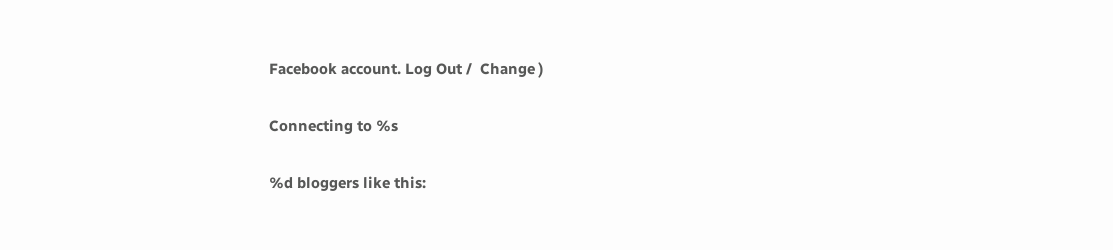Facebook account. Log Out /  Change )

Connecting to %s

%d bloggers like this: